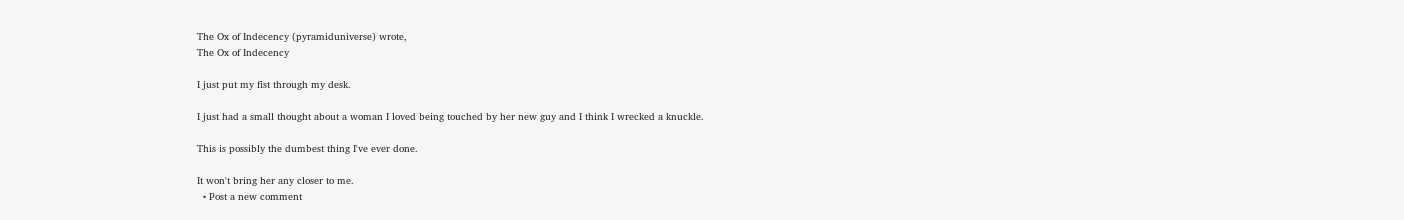The Ox of Indecency (pyramiduniverse) wrote,
The Ox of Indecency

I just put my fist through my desk.

I just had a small thought about a woman I loved being touched by her new guy and I think I wrecked a knuckle.

This is possibly the dumbest thing I've ever done.

It won't bring her any closer to me.
  • Post a new comment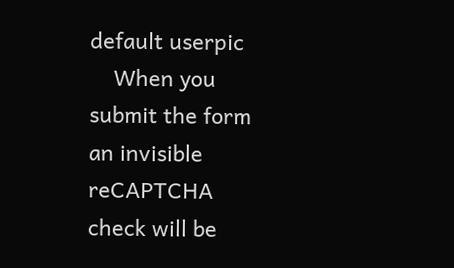default userpic
    When you submit the form an invisible reCAPTCHA check will be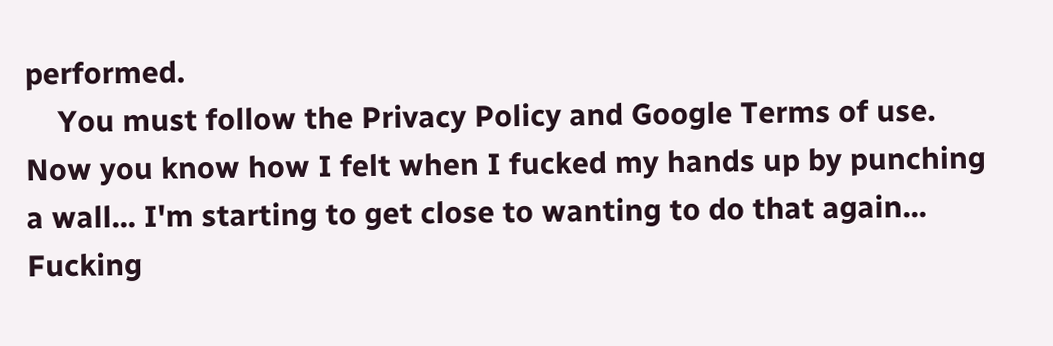performed.
    You must follow the Privacy Policy and Google Terms of use.
Now you know how I felt when I fucked my hands up by punching a wall... I'm starting to get close to wanting to do that again... Fucking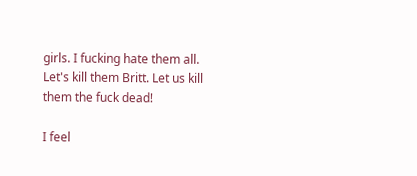girls. I fucking hate them all. Let's kill them Britt. Let us kill them the fuck dead!

I feel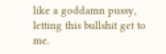like a goddamn pussy, letting this bullshit get to me.